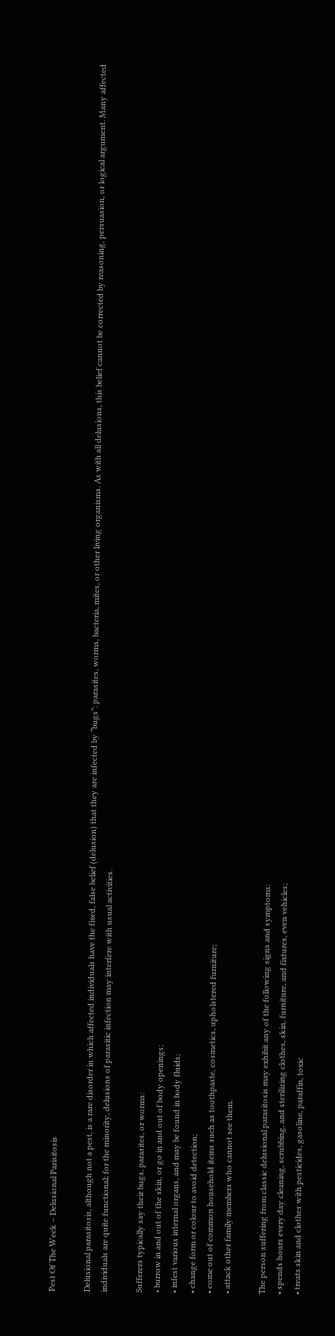Pest Of The Week – Delusional Parisitosis

Delusional parasitosis, although not a pest, is a rare disorder in which affected individuals have the fixed, false belief (delusion) that they are infected by “bugs”: parasites, worms, bacteria, mites, or other living organisms. As with all delusions, this belief cannot be corrected by reasoning, persuasion, or logical argument. Many affected individuals are quite functional; for the minority, delusions of parasitic infection may interfere with usual activities.

Sufferers typically say their bugs, parasites, or worms:
• burrow in and out of the skin, or go in and out of body openings;
• infest various internal organs, and may be found in body fluids;
• change form or colour to avoid detection;
• come out of common household items such as toothpaste, cosmetics, upholstered furniture;
• attack other family members who cannot see them.

The person suffering from classic delusional parasitosis may exhibit any of the following signs and symptoms:
• spends hours every day cleaning, scrubbing, and sterilizing clothes, skin, furniture, and fixtures, even vehicles;
• treats skin and clothes with pesticides, gasoline, paraffin, toxic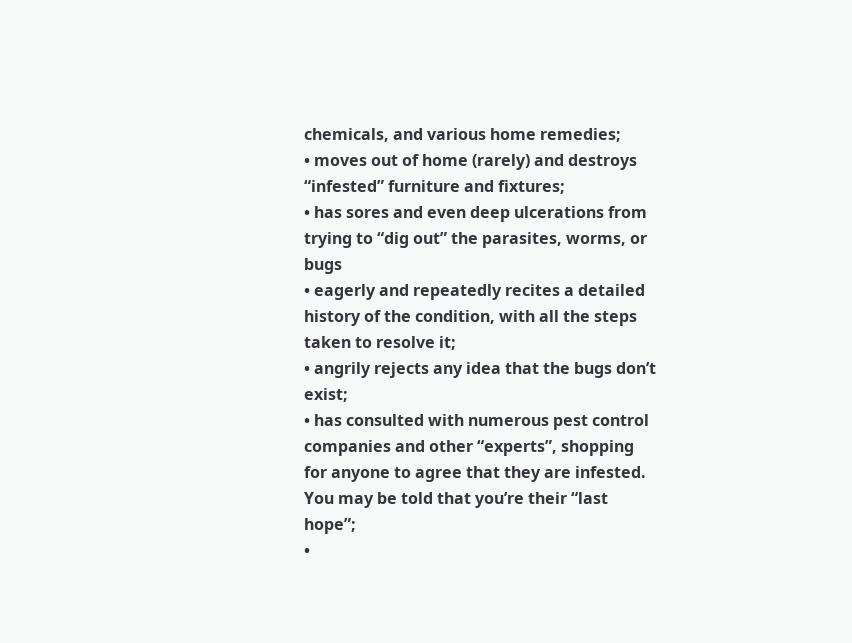chemicals, and various home remedies;
• moves out of home (rarely) and destroys “infested” furniture and fixtures;
• has sores and even deep ulcerations from trying to “dig out” the parasites, worms, or bugs
• eagerly and repeatedly recites a detailed history of the condition, with all the steps taken to resolve it;
• angrily rejects any idea that the bugs don’t exist;
• has consulted with numerous pest control companies and other “experts”, shopping for anyone to agree that they are infested. You may be told that you’re their “last hope”;
•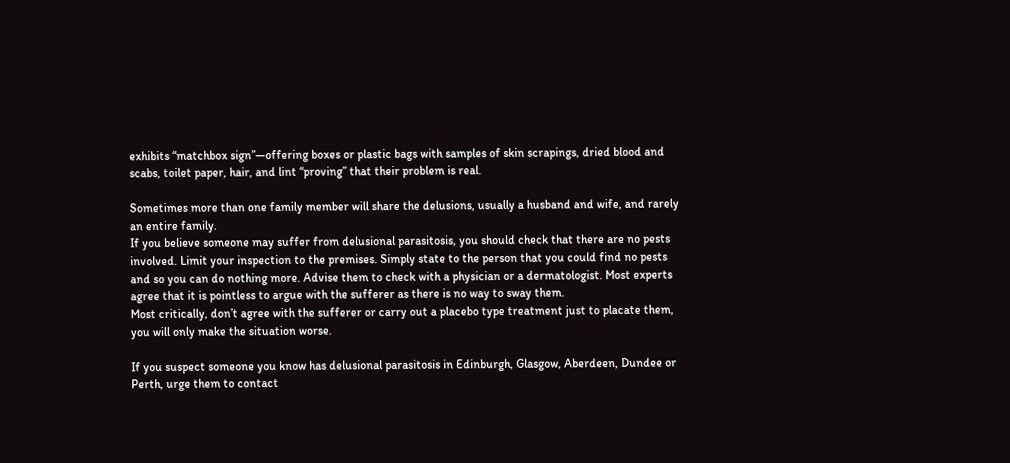exhibits “matchbox sign”—offering boxes or plastic bags with samples of skin scrapings, dried blood and scabs, toilet paper, hair, and lint “proving” that their problem is real.

Sometimes more than one family member will share the delusions, usually a husband and wife, and rarely an entire family.
If you believe someone may suffer from delusional parasitosis, you should check that there are no pests involved. Limit your inspection to the premises. Simply state to the person that you could find no pests and so you can do nothing more. Advise them to check with a physician or a dermatologist. Most experts agree that it is pointless to argue with the sufferer as there is no way to sway them.
Most critically, don’t agree with the sufferer or carry out a placebo type treatment just to placate them, you will only make the situation worse.

If you suspect someone you know has delusional parasitosis in Edinburgh, Glasgow, Aberdeen, Dundee or Perth, urge them to contact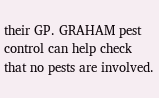their GP. GRAHAM pest control can help check that no pests are involved.